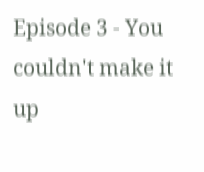Episode 3 - You couldn't make it up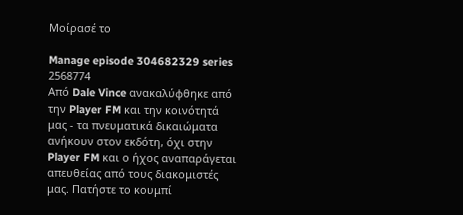Μοίρασέ το

Manage episode 304682329 series 2568774
Από Dale Vince ανακαλύφθηκε από την Player FM και την κοινότητά μας - τα πνευματικά δικαιώματα ανήκουν στον εκδότη, όχι στην Player FM και ο ήχος αναπαράγεται απευθείας από τους διακομιστές μας. Πατήστε το κουμπί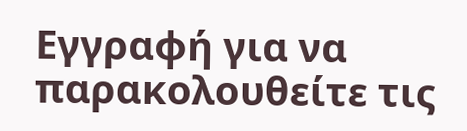Εγγραφή για να παρακολουθείτε τις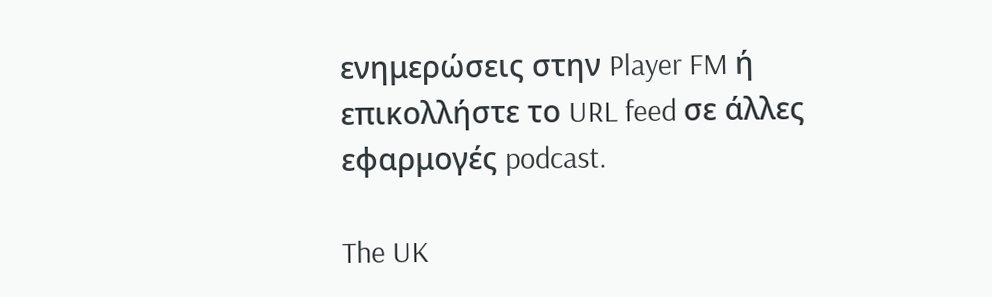ενημερώσεις στην Player FM ή επικολλήστε το URL feed σε άλλες εφαρμογές podcast.

The UK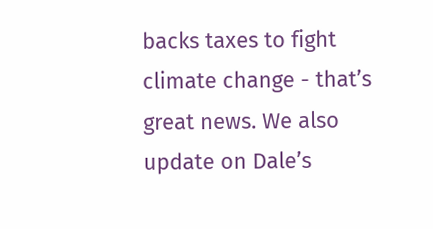backs taxes to fight climate change - that’s great news. We also update on Dale’s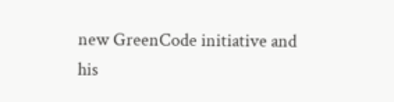new GreenCode initiative and his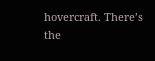hovercraft. There’s the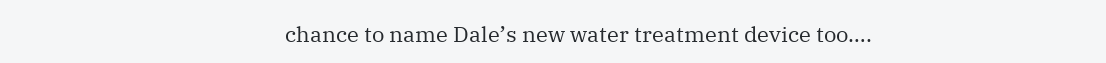chance to name Dale’s new water treatment device too….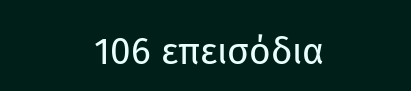106 επεισόδια